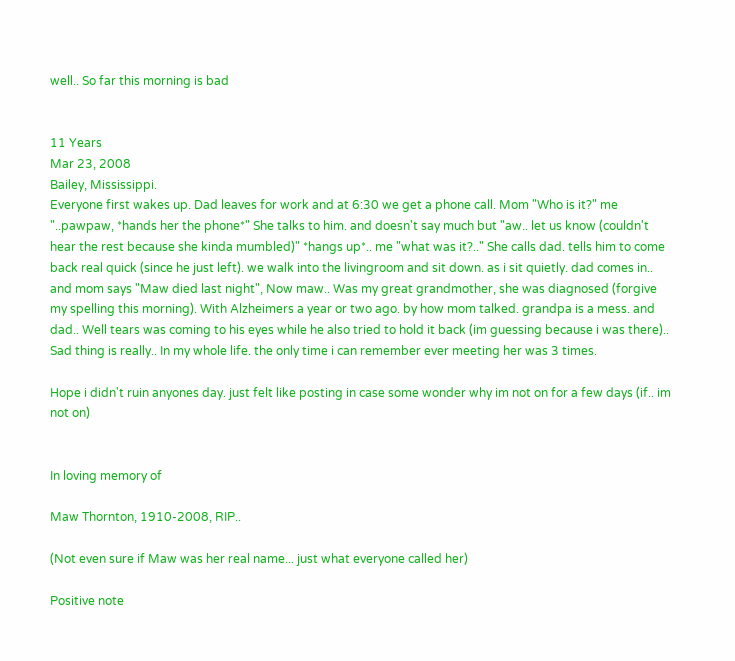well.. So far this morning is bad


11 Years
Mar 23, 2008
Bailey, Mississippi.
Everyone first wakes up. Dad leaves for work and at 6:30 we get a phone call. Mom "Who is it?" me "..pawpaw, *hands her the phone*" She talks to him. and doesn't say much but "aw.. let us know (couldn't hear the rest because she kinda mumbled)" *hangs up*.. me "what was it?.." She calls dad. tells him to come back real quick (since he just left). we walk into the livingroom and sit down. as i sit quietly. dad comes in.. and mom says "Maw died last night", Now maw.. Was my great grandmother, she was diagnosed (forgive my spelling this morning). With Alzheimers a year or two ago. by how mom talked. grandpa is a mess. and dad.. Well tears was coming to his eyes while he also tried to hold it back (im guessing because i was there).. Sad thing is really.. In my whole life. the only time i can remember ever meeting her was 3 times.

Hope i didn't ruin anyones day. just felt like posting in case some wonder why im not on for a few days (if.. im not on)


In loving memory of

Maw Thornton, 1910-2008, RIP..

(Not even sure if Maw was her real name... just what everyone called her)

Positive note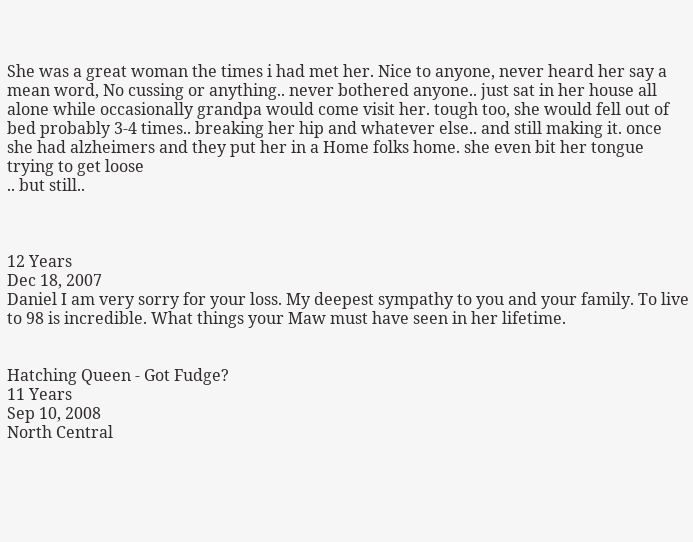She was a great woman the times i had met her. Nice to anyone, never heard her say a mean word, No cussing or anything.. never bothered anyone.. just sat in her house all alone while occasionally grandpa would come visit her. tough too, she would fell out of bed probably 3-4 times.. breaking her hip and whatever else.. and still making it. once she had alzheimers and they put her in a Home folks home. she even bit her tongue trying to get loose
.. but still..



12 Years
Dec 18, 2007
Daniel I am very sorry for your loss. My deepest sympathy to you and your family. To live to 98 is incredible. What things your Maw must have seen in her lifetime.


Hatching Queen - Got Fudge?
11 Years
Sep 10, 2008
North Central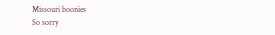Missouri boonies
So sorry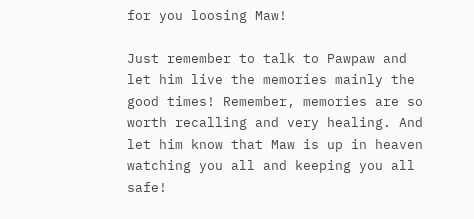for you loosing Maw!

Just remember to talk to Pawpaw and let him live the memories mainly the good times! Remember, memories are so worth recalling and very healing. And let him know that Maw is up in heaven watching you all and keeping you all safe!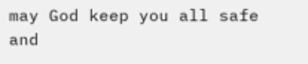may God keep you all safe and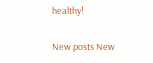healthy!

New posts New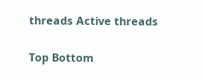threads Active threads

Top Bottom